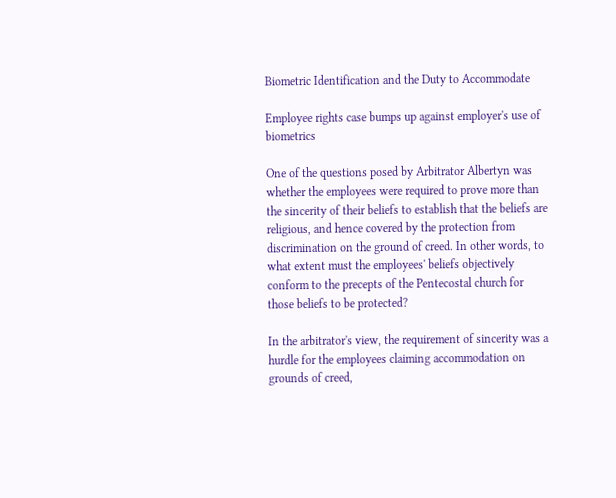Biometric Identification and the Duty to Accommodate

Employee rights case bumps up against employer's use of biometrics

One of the questions posed by Arbitrator Albertyn was whether the employees were required to prove more than the sincerity of their beliefs to establish that the beliefs are religious, and hence covered by the protection from discrimination on the ground of creed. In other words, to what extent must the employees' beliefs objectively conform to the precepts of the Pentecostal church for those beliefs to be protected?

In the arbitrator's view, the requirement of sincerity was a hurdle for the employees claiming accommodation on grounds of creed,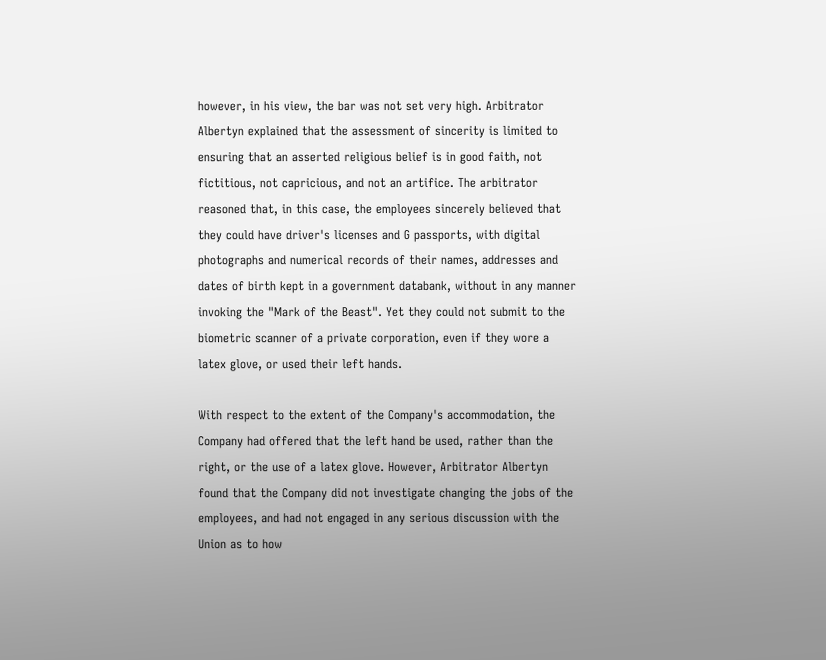however, in his view, the bar was not set very high. Arbitrator Albertyn explained that the assessment of sincerity is limited to ensuring that an asserted religious belief is in good faith, not fictitious, not capricious, and not an artifice. The arbitrator reasoned that, in this case, the employees sincerely believed that they could have driver's licenses and G passports, with digital photographs and numerical records of their names, addresses and dates of birth kept in a government databank, without in any manner invoking the "Mark of the Beast". Yet they could not submit to the biometric scanner of a private corporation, even if they wore a latex glove, or used their left hands.

With respect to the extent of the Company's accommodation, the Company had offered that the left hand be used, rather than the right, or the use of a latex glove. However, Arbitrator Albertyn found that the Company did not investigate changing the jobs of the employees, and had not engaged in any serious discussion with the Union as to how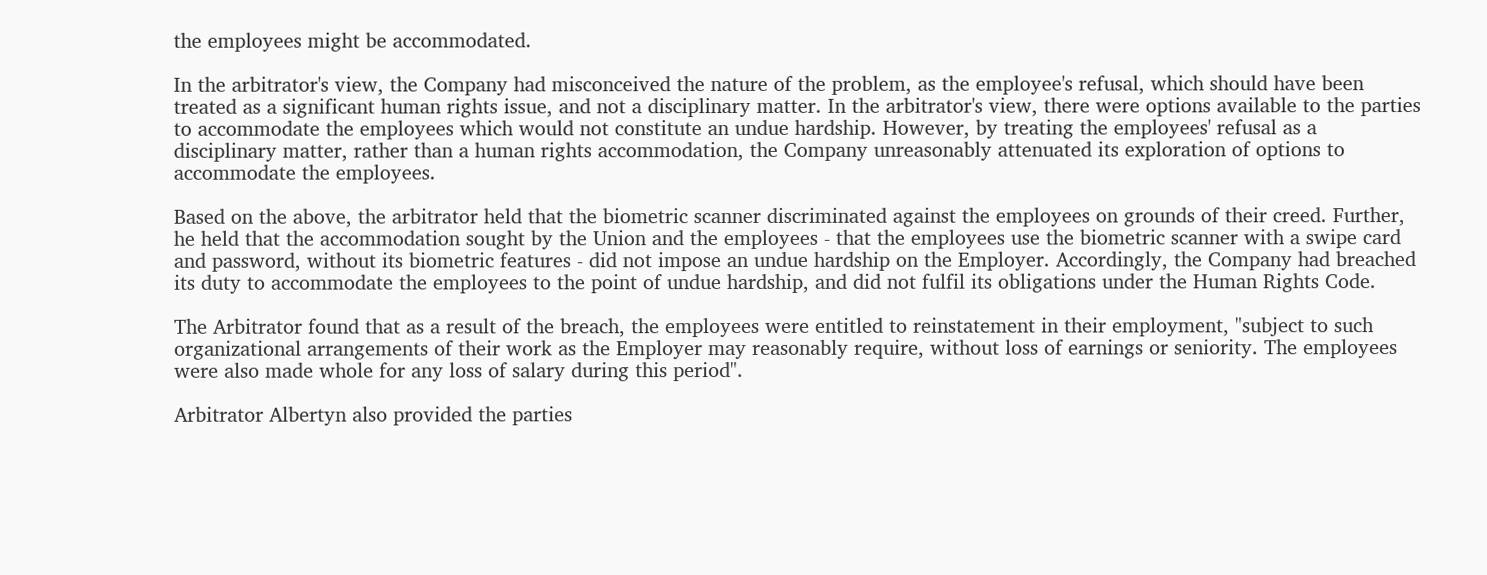the employees might be accommodated.

In the arbitrator's view, the Company had misconceived the nature of the problem, as the employee's refusal, which should have been treated as a significant human rights issue, and not a disciplinary matter. In the arbitrator's view, there were options available to the parties to accommodate the employees which would not constitute an undue hardship. However, by treating the employees' refusal as a disciplinary matter, rather than a human rights accommodation, the Company unreasonably attenuated its exploration of options to accommodate the employees.

Based on the above, the arbitrator held that the biometric scanner discriminated against the employees on grounds of their creed. Further, he held that the accommodation sought by the Union and the employees - that the employees use the biometric scanner with a swipe card and password, without its biometric features - did not impose an undue hardship on the Employer. Accordingly, the Company had breached its duty to accommodate the employees to the point of undue hardship, and did not fulfil its obligations under the Human Rights Code.

The Arbitrator found that as a result of the breach, the employees were entitled to reinstatement in their employment, "subject to such organizational arrangements of their work as the Employer may reasonably require, without loss of earnings or seniority. The employees were also made whole for any loss of salary during this period".

Arbitrator Albertyn also provided the parties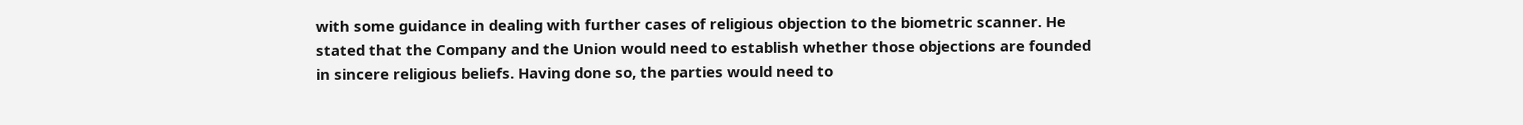with some guidance in dealing with further cases of religious objection to the biometric scanner. He stated that the Company and the Union would need to establish whether those objections are founded in sincere religious beliefs. Having done so, the parties would need to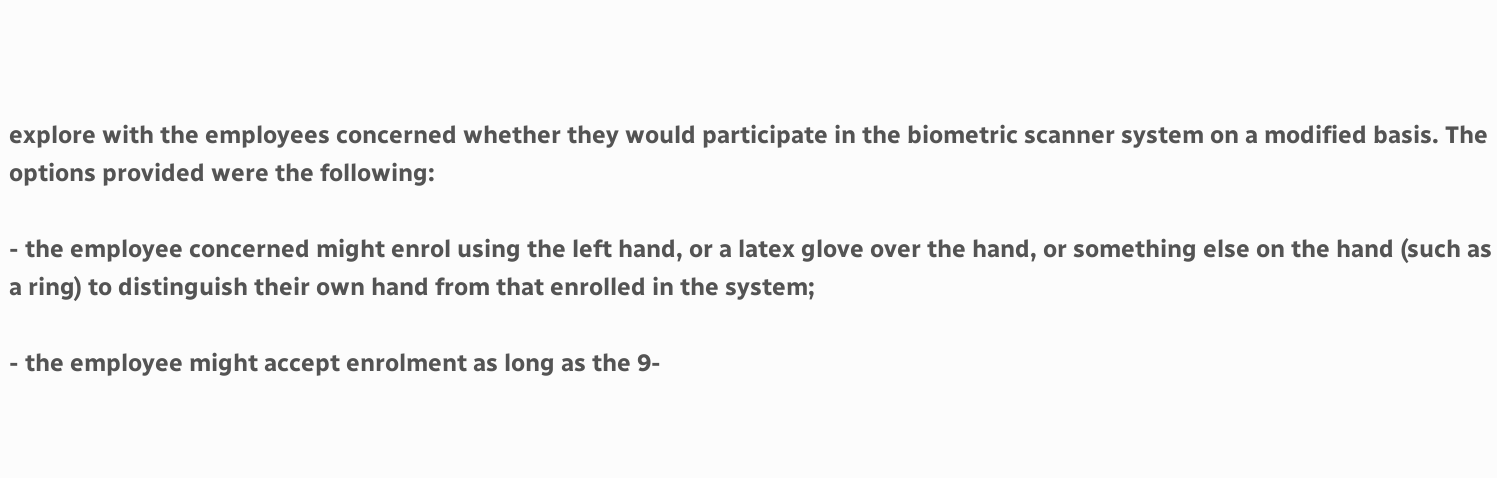explore with the employees concerned whether they would participate in the biometric scanner system on a modified basis. The options provided were the following:

- the employee concerned might enrol using the left hand, or a latex glove over the hand, or something else on the hand (such as a ring) to distinguish their own hand from that enrolled in the system;

- the employee might accept enrolment as long as the 9-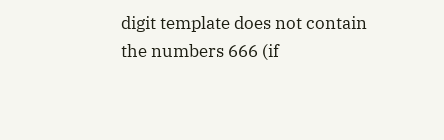digit template does not contain the numbers 666 (if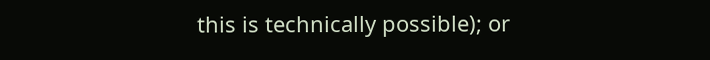this is technically possible); or